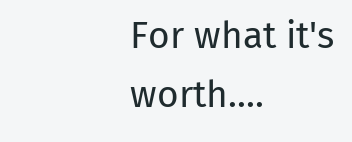For what it's worth....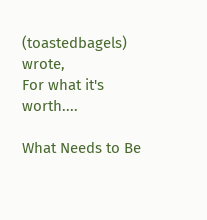(toastedbagels) wrote,
For what it's worth....

What Needs to Be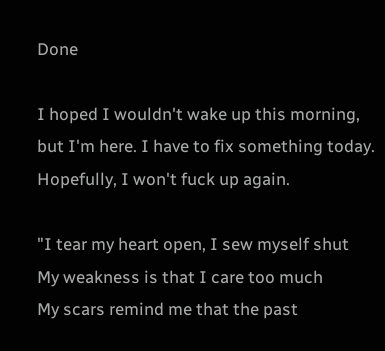Done

I hoped I wouldn't wake up this morning, but I'm here. I have to fix something today. Hopefully, I won't fuck up again.

"I tear my heart open, I sew myself shut
My weakness is that I care too much
My scars remind me that the past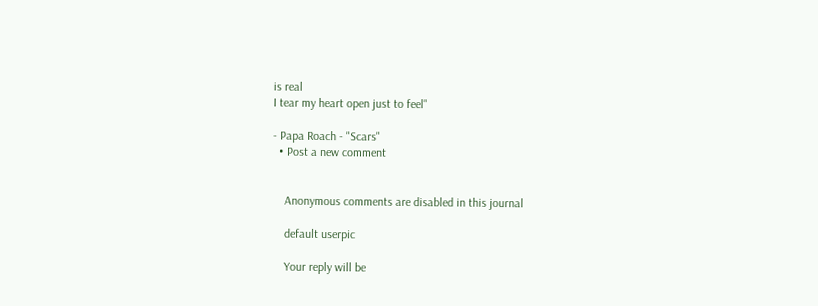is real
I tear my heart open just to feel"

- Papa Roach - "Scars"
  • Post a new comment


    Anonymous comments are disabled in this journal

    default userpic

    Your reply will be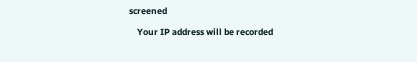screened

    Your IP address will be recorded